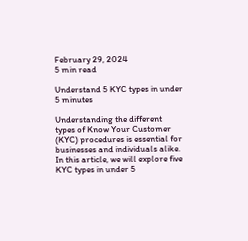February 29, 2024
5 min read

Understand 5 KYC types in under 5 minutes

Understanding the different types of Know Your Customer (KYC) procedures is essential for businesses and individuals alike. In this article, we will explore five KYC types in under 5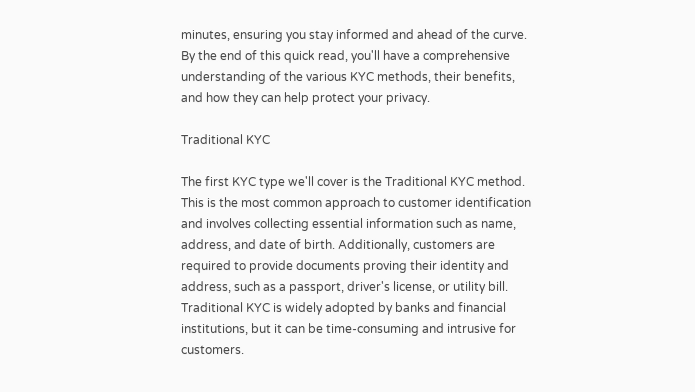minutes, ensuring you stay informed and ahead of the curve. By the end of this quick read, you'll have a comprehensive understanding of the various KYC methods, their benefits, and how they can help protect your privacy.

Traditional KYC

The first KYC type we'll cover is the Traditional KYC method. This is the most common approach to customer identification and involves collecting essential information such as name, address, and date of birth. Additionally, customers are required to provide documents proving their identity and address, such as a passport, driver's license, or utility bill. Traditional KYC is widely adopted by banks and financial institutions, but it can be time-consuming and intrusive for customers.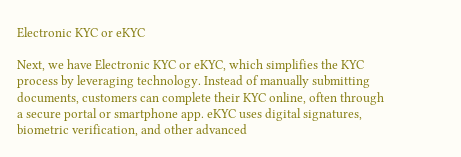Electronic KYC or eKYC

Next, we have Electronic KYC or eKYC, which simplifies the KYC process by leveraging technology. Instead of manually submitting documents, customers can complete their KYC online, often through a secure portal or smartphone app. eKYC uses digital signatures, biometric verification, and other advanced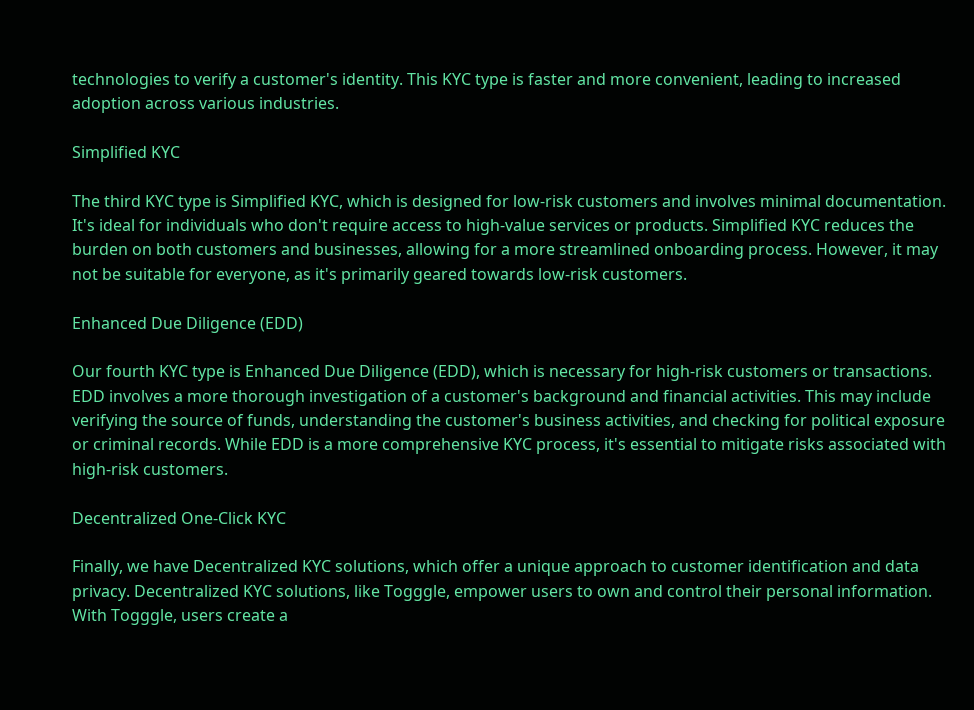technologies to verify a customer's identity. This KYC type is faster and more convenient, leading to increased adoption across various industries.

Simplified KYC

The third KYC type is Simplified KYC, which is designed for low-risk customers and involves minimal documentation. It's ideal for individuals who don't require access to high-value services or products. Simplified KYC reduces the burden on both customers and businesses, allowing for a more streamlined onboarding process. However, it may not be suitable for everyone, as it's primarily geared towards low-risk customers.

Enhanced Due Diligence (EDD)

Our fourth KYC type is Enhanced Due Diligence (EDD), which is necessary for high-risk customers or transactions. EDD involves a more thorough investigation of a customer's background and financial activities. This may include verifying the source of funds, understanding the customer's business activities, and checking for political exposure or criminal records. While EDD is a more comprehensive KYC process, it's essential to mitigate risks associated with high-risk customers.

Decentralized One-Click KYC

Finally, we have Decentralized KYC solutions, which offer a unique approach to customer identification and data privacy. Decentralized KYC solutions, like Togggle, empower users to own and control their personal information. With Togggle, users create a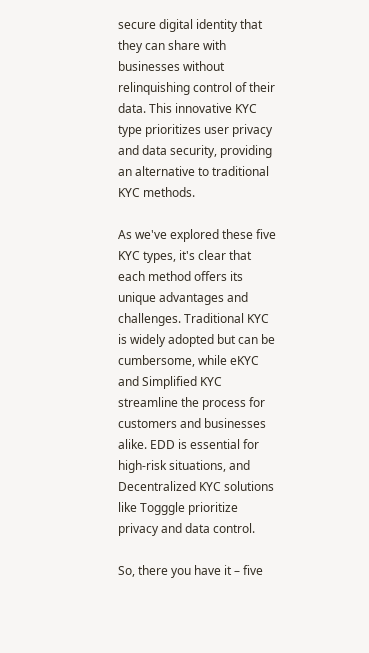secure digital identity that they can share with businesses without relinquishing control of their data. This innovative KYC type prioritizes user privacy and data security, providing an alternative to traditional KYC methods.

As we've explored these five KYC types, it's clear that each method offers its unique advantages and challenges. Traditional KYC is widely adopted but can be cumbersome, while eKYC and Simplified KYC streamline the process for customers and businesses alike. EDD is essential for high-risk situations, and Decentralized KYC solutions like Togggle prioritize privacy and data control.

So, there you have it – five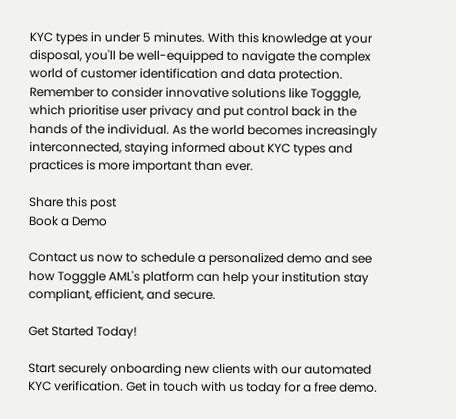KYC types in under 5 minutes. With this knowledge at your disposal, you'll be well-equipped to navigate the complex world of customer identification and data protection. Remember to consider innovative solutions like Togggle, which prioritise user privacy and put control back in the hands of the individual. As the world becomes increasingly interconnected, staying informed about KYC types and practices is more important than ever.

Share this post
Book a Demo

Contact us now to schedule a personalized demo and see how Togggle AML's platform can help your institution stay compliant, efficient, and secure.

Get Started Today!

Start securely onboarding new clients with our automated KYC verification. Get in touch with us today for a free demo.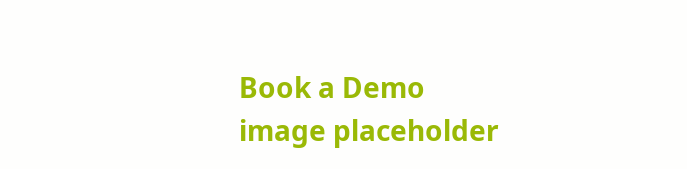Book a Demo
image placeholder